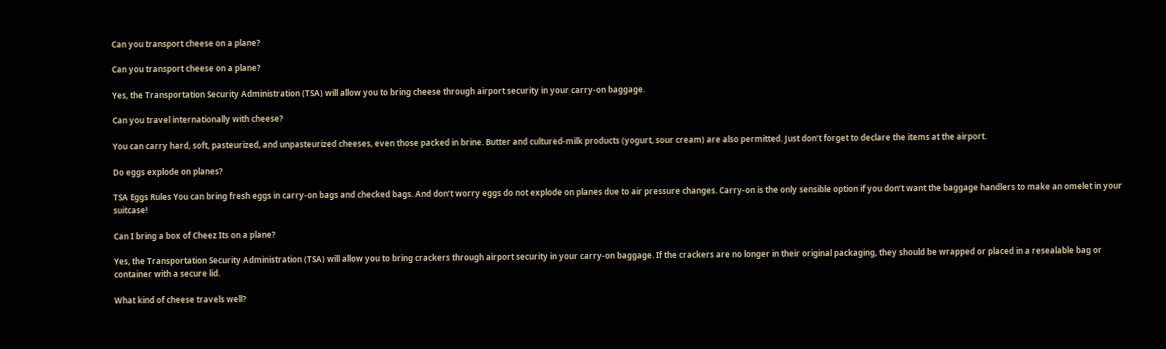Can you transport cheese on a plane?

Can you transport cheese on a plane?

Yes, the Transportation Security Administration (TSA) will allow you to bring cheese through airport security in your carry-on baggage.

Can you travel internationally with cheese?

You can carry hard, soft, pasteurized, and unpasteurized cheeses, even those packed in brine. Butter and cultured-milk products (yogurt, sour cream) are also permitted. Just don’t forget to declare the items at the airport.

Do eggs explode on planes?

TSA Eggs Rules You can bring fresh eggs in carry-on bags and checked bags. And don’t worry eggs do not explode on planes due to air pressure changes. Carry-on is the only sensible option if you don’t want the baggage handlers to make an omelet in your suitcase!

Can I bring a box of Cheez Its on a plane?

Yes, the Transportation Security Administration (TSA) will allow you to bring crackers through airport security in your carry-on baggage. If the crackers are no longer in their original packaging, they should be wrapped or placed in a resealable bag or container with a secure lid.

What kind of cheese travels well?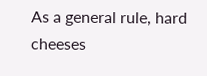As a general rule, hard cheeses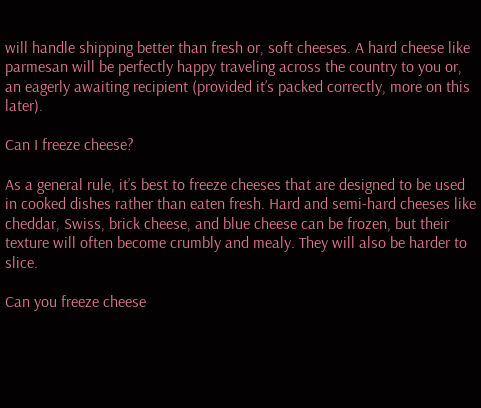will handle shipping better than fresh or, soft cheeses. A hard cheese like parmesan will be perfectly happy traveling across the country to you or, an eagerly awaiting recipient (provided it’s packed correctly, more on this later).

Can I freeze cheese?

As a general rule, it’s best to freeze cheeses that are designed to be used in cooked dishes rather than eaten fresh. Hard and semi-hard cheeses like cheddar, Swiss, brick cheese, and blue cheese can be frozen, but their texture will often become crumbly and mealy. They will also be harder to slice.

Can you freeze cheese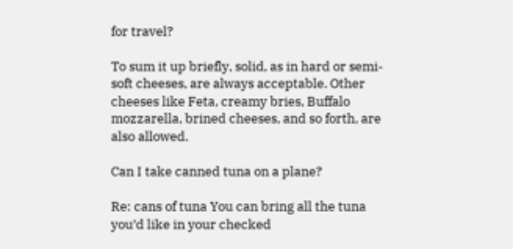for travel?

To sum it up briefly, solid, as in hard or semi-soft cheeses, are always acceptable. Other cheeses like Feta, creamy bries, Buffalo mozzarella, brined cheeses, and so forth, are also allowed.

Can I take canned tuna on a plane?

Re: cans of tuna You can bring all the tuna you’d like in your checked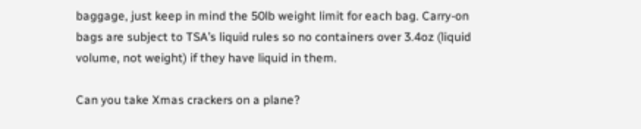baggage, just keep in mind the 50lb weight limit for each bag. Carry-on bags are subject to TSA’s liquid rules so no containers over 3.4oz (liquid volume, not weight) if they have liquid in them.

Can you take Xmas crackers on a plane?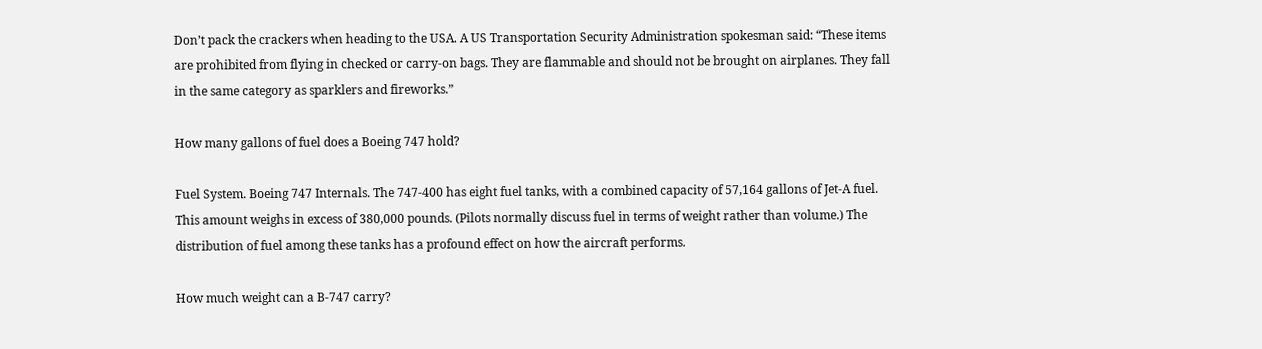Don’t pack the crackers when heading to the USA. A US Transportation Security Administration spokesman said: “These items are prohibited from flying in checked or carry-on bags. They are flammable and should not be brought on airplanes. They fall in the same category as sparklers and fireworks.”

How many gallons of fuel does a Boeing 747 hold?

Fuel System. Boeing 747 Internals. The 747-400 has eight fuel tanks, with a combined capacity of 57,164 gallons of Jet-A fuel. This amount weighs in excess of 380,000 pounds. (Pilots normally discuss fuel in terms of weight rather than volume.) The distribution of fuel among these tanks has a profound effect on how the aircraft performs.

How much weight can a B-747 carry?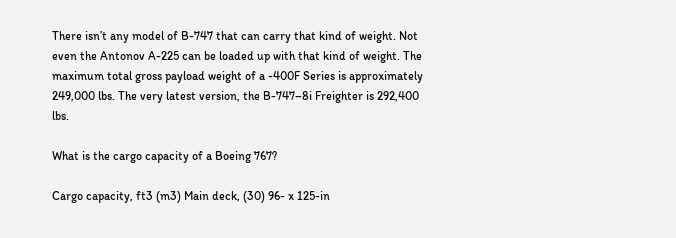There isn’t any model of B-747 that can carry that kind of weight. Not even the Antonov A-225 can be loaded up with that kind of weight. The maximum total gross payload weight of a -400F Series is approximately 249,000 lbs. The very latest version, the B-747–8i Freighter is 292,400 lbs.

What is the cargo capacity of a Boeing 767?

Cargo capacity, ft3 (m3) Main deck, (30) 96- x 125-in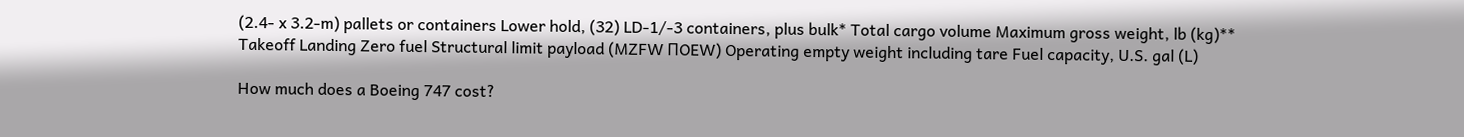(2.4- x 3.2-m) pallets or containers Lower hold, (32) LD-1/-3 containers, plus bulk* Total cargo volume Maximum gross weight, lb (kg)** Takeoff Landing Zero fuel Structural limit payload (MZFW ΠOEW) Operating empty weight including tare Fuel capacity, U.S. gal (L)

How much does a Boeing 747 cost?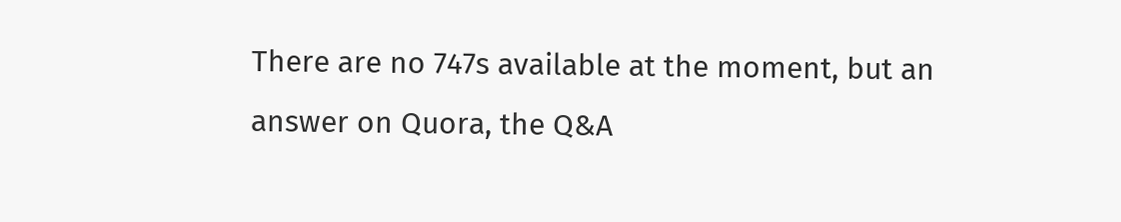There are no 747s available at the moment, but an answer on Quora, the Q&A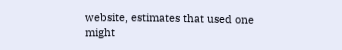website, estimates that used one might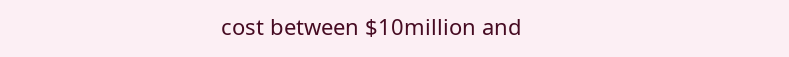cost between $10million and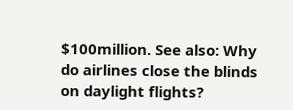$100million. See also: Why do airlines close the blinds on daylight flights?